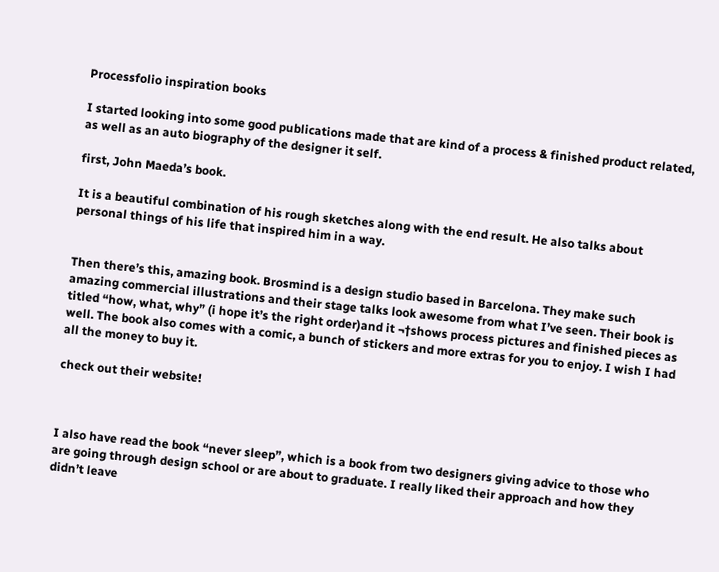Processfolio inspiration books

I started looking into some good publications made that are kind of a process & finished product related, as well as an auto biography of the designer it self.

first, John Maeda’s book.

It is a beautiful combination of his rough sketches along with the end result. He also talks about personal things of his life that inspired him in a way.


Then there’s this, amazing book. Brosmind is a design studio based in Barcelona. They make such amazing commercial illustrations and their stage talks look awesome from what I’ve seen. Their book is titled “how, what, why” (i hope it’s the right order)and it ¬†shows process pictures and finished pieces as well. The book also comes with a comic, a bunch of stickers and more extras for you to enjoy. I wish I had all the money to buy it.

check out their website!



I also have read the book “never sleep”, which is a book from two designers giving advice to those who are going through design school or are about to graduate. I really liked their approach and how they didn’t leave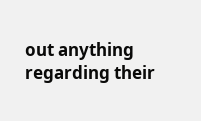out anything regarding their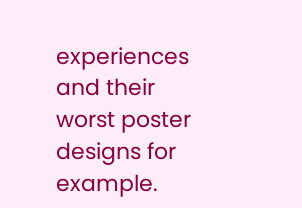experiences and their worst poster designs for example.